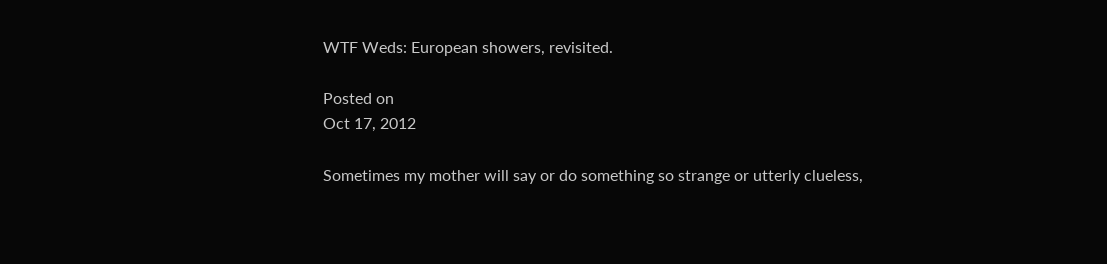WTF Weds: European showers, revisited.

Posted on
Oct 17, 2012

Sometimes my mother will say or do something so strange or utterly clueless,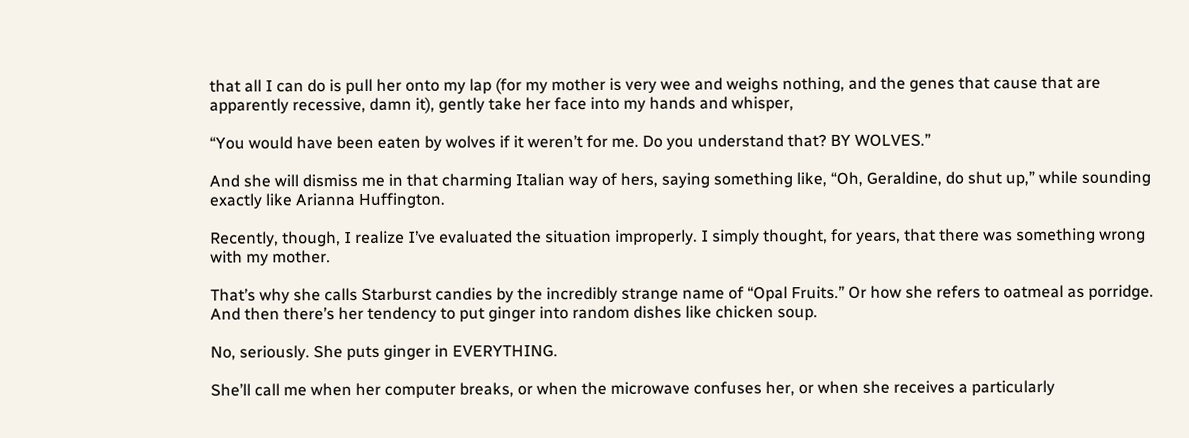that all I can do is pull her onto my lap (for my mother is very wee and weighs nothing, and the genes that cause that are apparently recessive, damn it), gently take her face into my hands and whisper,

“You would have been eaten by wolves if it weren’t for me. Do you understand that? BY WOLVES.”

And she will dismiss me in that charming Italian way of hers, saying something like, “Oh, Geraldine, do shut up,” while sounding exactly like Arianna Huffington.

Recently, though, I realize I’ve evaluated the situation improperly. I simply thought, for years, that there was something wrong with my mother.

That’s why she calls Starburst candies by the incredibly strange name of “Opal Fruits.” Or how she refers to oatmeal as porridge. And then there’s her tendency to put ginger into random dishes like chicken soup.

No, seriously. She puts ginger in EVERYTHING.

She’ll call me when her computer breaks, or when the microwave confuses her, or when she receives a particularly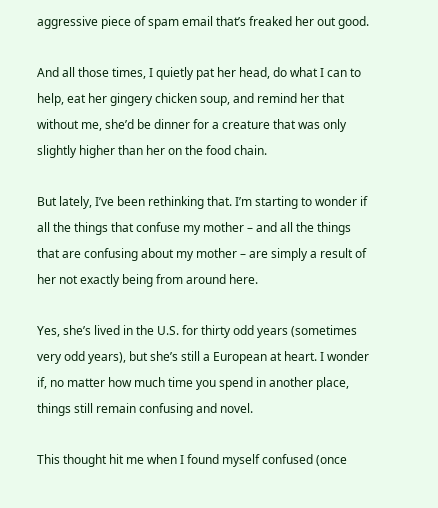aggressive piece of spam email that’s freaked her out good.

And all those times, I quietly pat her head, do what I can to help, eat her gingery chicken soup, and remind her that without me, she’d be dinner for a creature that was only slightly higher than her on the food chain.

But lately, I’ve been rethinking that. I’m starting to wonder if all the things that confuse my mother – and all the things that are confusing about my mother – are simply a result of her not exactly being from around here.

Yes, she’s lived in the U.S. for thirty odd years (sometimes very odd years), but she’s still a European at heart. I wonder if, no matter how much time you spend in another place, things still remain confusing and novel.

This thought hit me when I found myself confused (once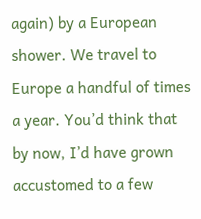again) by a European shower. We travel to Europe a handful of times a year. You’d think that by now, I’d have grown accustomed to a few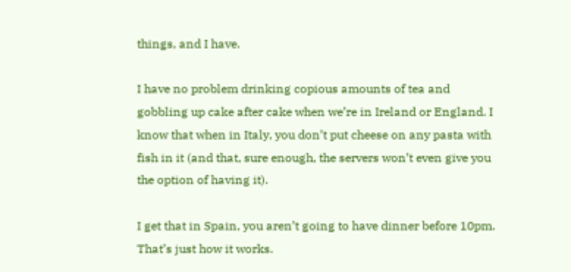things, and I have.

I have no problem drinking copious amounts of tea and gobbling up cake after cake when we’re in Ireland or England. I know that when in Italy, you don’t put cheese on any pasta with fish in it (and that, sure enough, the servers won’t even give you the option of having it).

I get that in Spain, you aren’t going to have dinner before 10pm. That’s just how it works.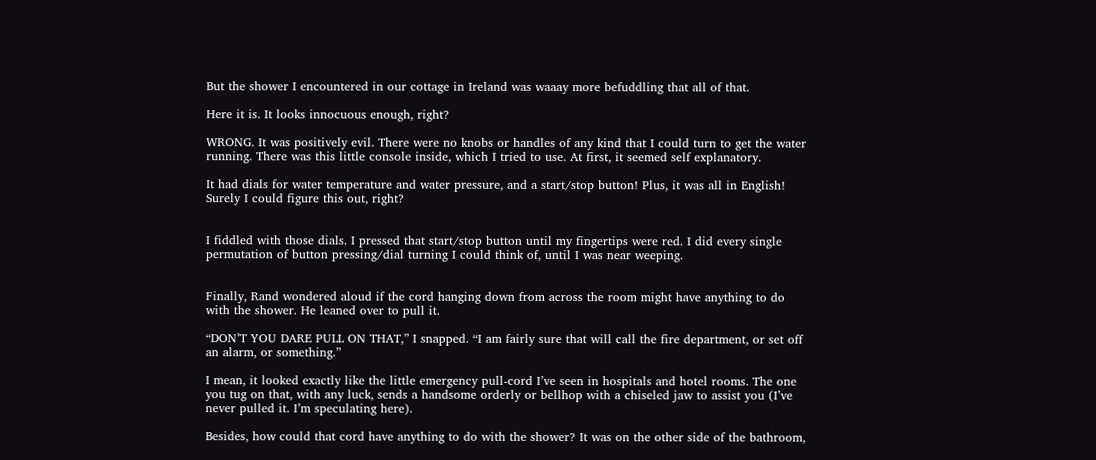But the shower I encountered in our cottage in Ireland was waaay more befuddling that all of that.

Here it is. It looks innocuous enough, right?

WRONG. It was positively evil. There were no knobs or handles of any kind that I could turn to get the water running. There was this little console inside, which I tried to use. At first, it seemed self explanatory.

It had dials for water temperature and water pressure, and a start/stop button! Plus, it was all in English! Surely I could figure this out, right?


I fiddled with those dials. I pressed that start/stop button until my fingertips were red. I did every single permutation of button pressing/dial turning I could think of, until I was near weeping.


Finally, Rand wondered aloud if the cord hanging down from across the room might have anything to do with the shower. He leaned over to pull it.

“DON’T YOU DARE PULL ON THAT,” I snapped. “I am fairly sure that will call the fire department, or set off an alarm, or something.”

I mean, it looked exactly like the little emergency pull-cord I’ve seen in hospitals and hotel rooms. The one you tug on that, with any luck, sends a handsome orderly or bellhop with a chiseled jaw to assist you (I’ve never pulled it. I’m speculating here).

Besides, how could that cord have anything to do with the shower? It was on the other side of the bathroom,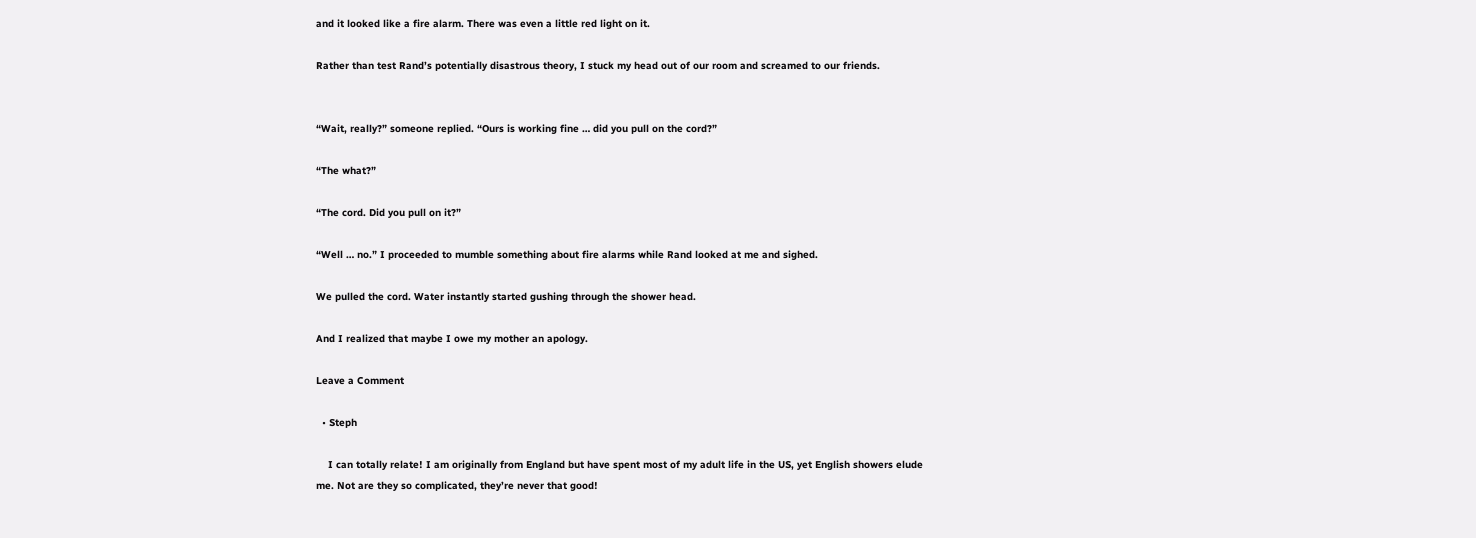and it looked like a fire alarm. There was even a little red light on it.

Rather than test Rand’s potentially disastrous theory, I stuck my head out of our room and screamed to our friends.


“Wait, really?” someone replied. “Ours is working fine … did you pull on the cord?”

“The what?”

“The cord. Did you pull on it?”

“Well … no.” I proceeded to mumble something about fire alarms while Rand looked at me and sighed.

We pulled the cord. Water instantly started gushing through the shower head.

And I realized that maybe I owe my mother an apology.

Leave a Comment

  • Steph

    I can totally relate! I am originally from England but have spent most of my adult life in the US, yet English showers elude me. Not are they so complicated, they’re never that good!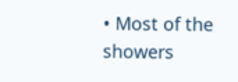• Most of the showers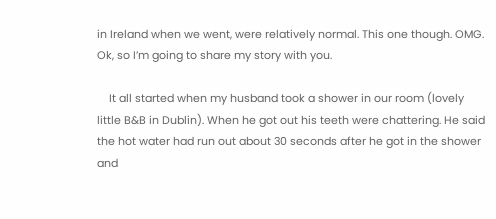in Ireland when we went, were relatively normal. This one though. OMG. Ok, so I’m going to share my story with you.

    It all started when my husband took a shower in our room (lovely little B&B in Dublin). When he got out his teeth were chattering. He said the hot water had run out about 30 seconds after he got in the shower and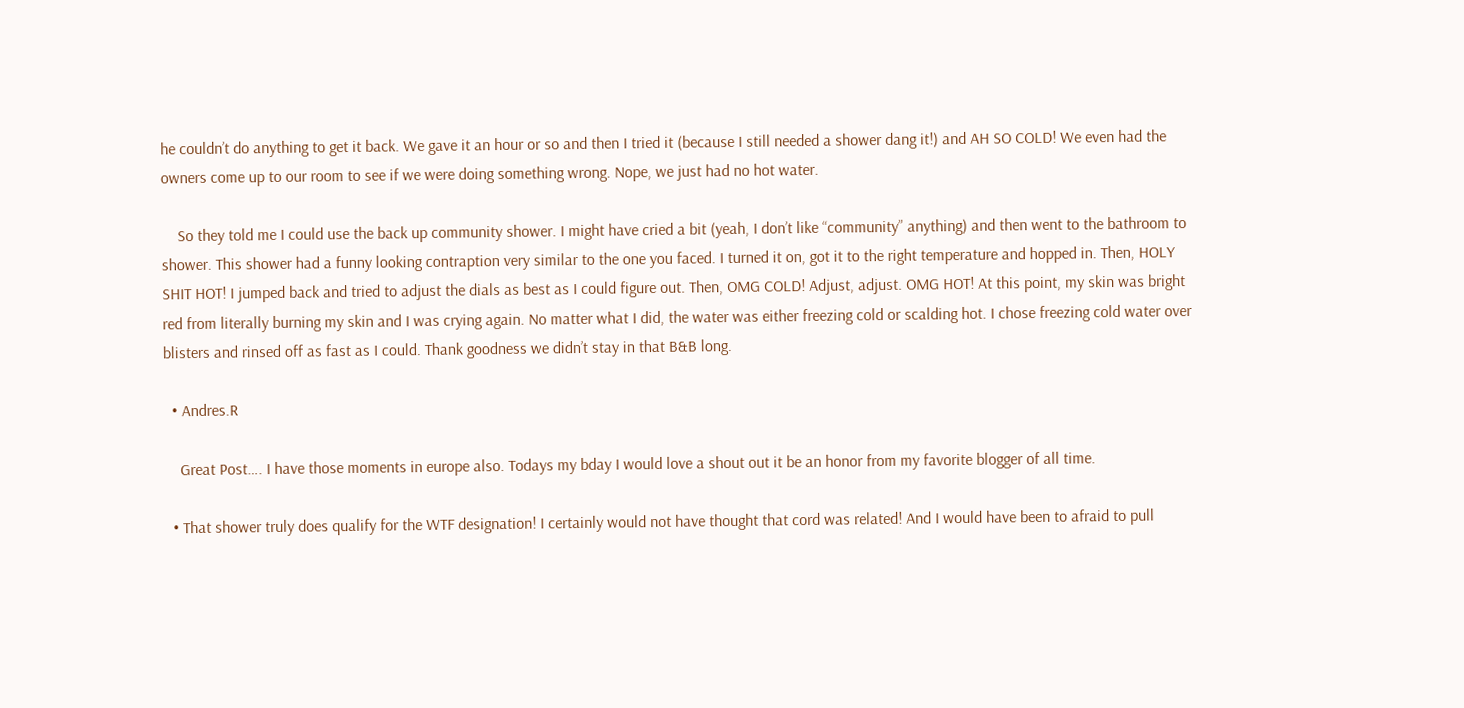he couldn’t do anything to get it back. We gave it an hour or so and then I tried it (because I still needed a shower dang it!) and AH SO COLD! We even had the owners come up to our room to see if we were doing something wrong. Nope, we just had no hot water.

    So they told me I could use the back up community shower. I might have cried a bit (yeah, I don’t like “community” anything) and then went to the bathroom to shower. This shower had a funny looking contraption very similar to the one you faced. I turned it on, got it to the right temperature and hopped in. Then, HOLY SHIT HOT! I jumped back and tried to adjust the dials as best as I could figure out. Then, OMG COLD! Adjust, adjust. OMG HOT! At this point, my skin was bright red from literally burning my skin and I was crying again. No matter what I did, the water was either freezing cold or scalding hot. I chose freezing cold water over blisters and rinsed off as fast as I could. Thank goodness we didn’t stay in that B&B long.

  • Andres.R

    Great Post…. I have those moments in europe also. Todays my bday I would love a shout out it be an honor from my favorite blogger of all time.

  • That shower truly does qualify for the WTF designation! I certainly would not have thought that cord was related! And I would have been to afraid to pull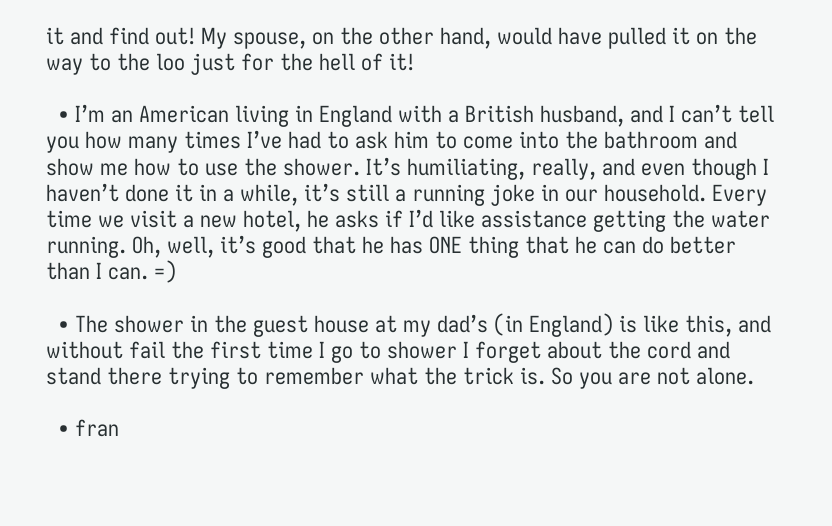it and find out! My spouse, on the other hand, would have pulled it on the way to the loo just for the hell of it!

  • I’m an American living in England with a British husband, and I can’t tell you how many times I’ve had to ask him to come into the bathroom and show me how to use the shower. It’s humiliating, really, and even though I haven’t done it in a while, it’s still a running joke in our household. Every time we visit a new hotel, he asks if I’d like assistance getting the water running. Oh, well, it’s good that he has ONE thing that he can do better than I can. =)

  • The shower in the guest house at my dad’s (in England) is like this, and without fail the first time I go to shower I forget about the cord and stand there trying to remember what the trick is. So you are not alone.

  • fran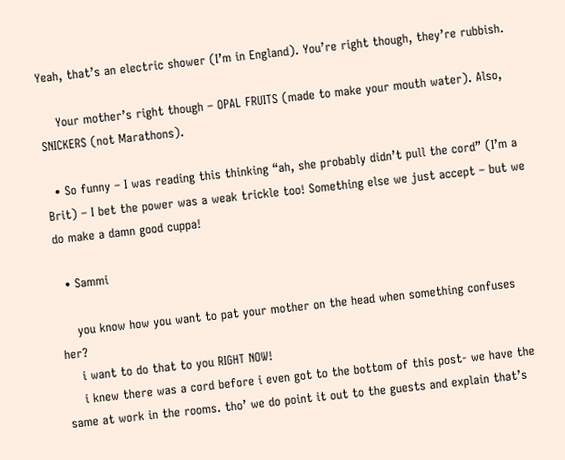Yeah, that’s an electric shower (I’m in England). You’re right though, they’re rubbish.

    Your mother’s right though – OPAL FRUITS (made to make your mouth water). Also, SNICKERS (not Marathons).

  • So funny – I was reading this thinking “ah, she probably didn’t pull the cord” (I’m a Brit) – I bet the power was a weak trickle too! Something else we just accept – but we do make a damn good cuppa!

  • Sammi

    you know how you want to pat your mother on the head when something confuses her?
    i want to do that to you RIGHT NOW!
    i knew there was a cord before i even got to the bottom of this post- we have the same at work in the rooms. tho’ we do point it out to the guests and explain that’s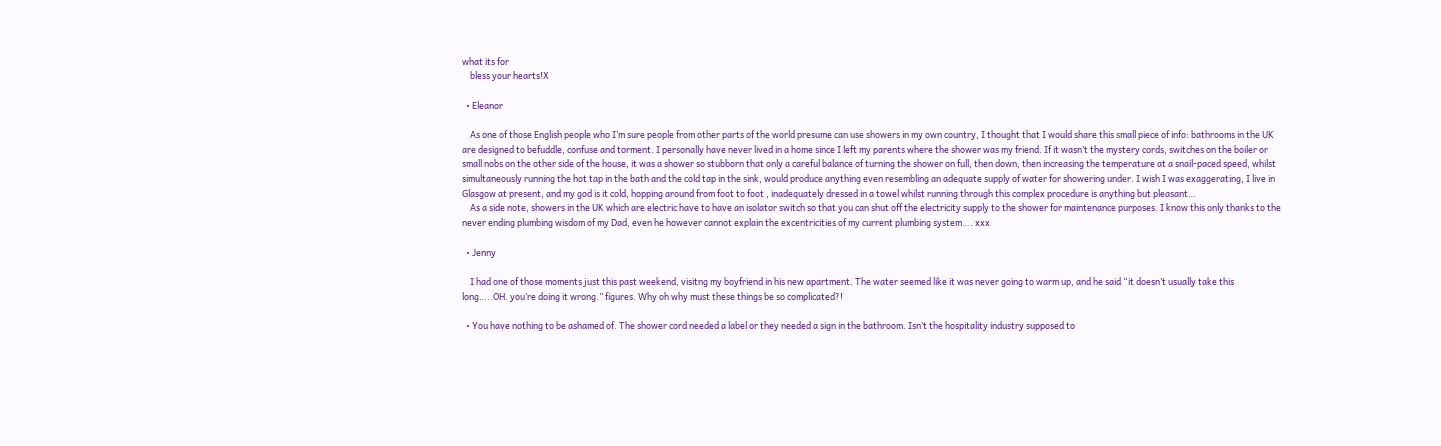what its for
    bless your hearts!X

  • Eleanor

    As one of those English people who I’m sure people from other parts of the world presume can use showers in my own country, I thought that I would share this small piece of info: bathrooms in the UK are designed to befuddle, confuse and torment. I personally have never lived in a home since I left my parents where the shower was my friend. If it wasn’t the mystery cords, switches on the boiler or small nobs on the other side of the house, it was a shower so stubborn that only a careful balance of turning the shower on full, then down, then increasing the temperature at a snail-paced speed, whilst simultaneously running the hot tap in the bath and the cold tap in the sink, would produce anything even resembling an adequate supply of water for showering under. I wish I was exaggerating, I live in Glasgow at present, and my god is it cold, hopping around from foot to foot , inadequately dressed in a towel whilst running through this complex procedure is anything but pleasant…
    As a side note, showers in the UK which are electric have to have an isolator switch so that you can shut off the electricity supply to the shower for maintenance purposes. I know this only thanks to the never ending plumbing wisdom of my Dad, even he however cannot explain the excentricities of my current plumbing system…. xxx

  • Jenny

    I had one of those moments just this past weekend, visitng my boyfriend in his new apartment. The water seemed like it was never going to warm up, and he said “it doesn’t usually take this long…..OH. you’re doing it wrong.” figures. Why oh why must these things be so complicated?!

  • You have nothing to be ashamed of. The shower cord needed a label or they needed a sign in the bathroom. Isn’t the hospitality industry supposed to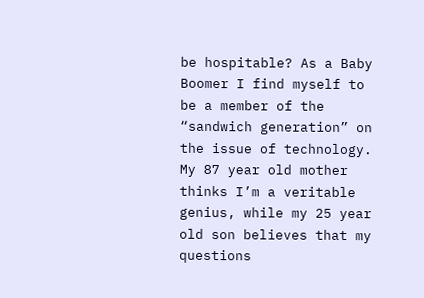be hospitable? As a Baby Boomer I find myself to be a member of the “sandwich generation” on the issue of technology. My 87 year old mother thinks I’m a veritable genius, while my 25 year old son believes that my questions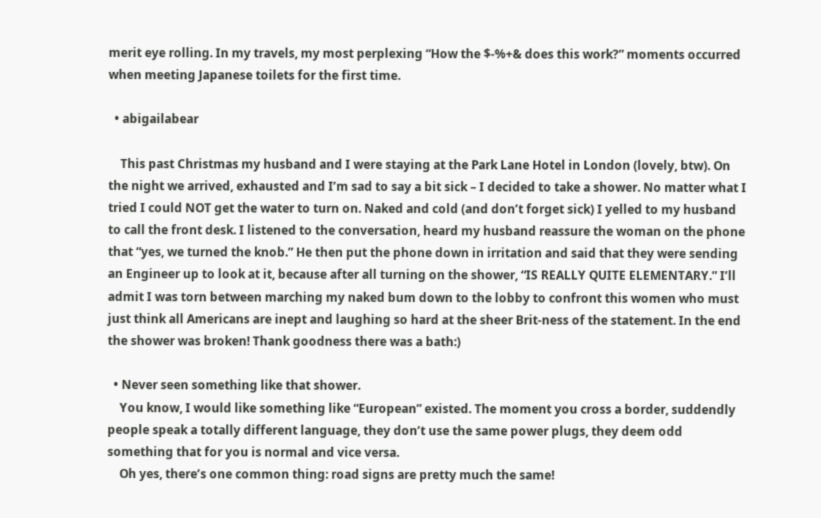merit eye rolling. In my travels, my most perplexing “How the $-%+& does this work?” moments occurred when meeting Japanese toilets for the first time.

  • abigailabear

    This past Christmas my husband and I were staying at the Park Lane Hotel in London (lovely, btw). On the night we arrived, exhausted and I’m sad to say a bit sick – I decided to take a shower. No matter what I tried I could NOT get the water to turn on. Naked and cold (and don’t forget sick) I yelled to my husband to call the front desk. I listened to the conversation, heard my husband reassure the woman on the phone that “yes, we turned the knob.” He then put the phone down in irritation and said that they were sending an Engineer up to look at it, because after all turning on the shower, “IS REALLY QUITE ELEMENTARY.” I’ll admit I was torn between marching my naked bum down to the lobby to confront this women who must just think all Americans are inept and laughing so hard at the sheer Brit-ness of the statement. In the end the shower was broken! Thank goodness there was a bath:)

  • Never seen something like that shower.
    You know, I would like something like “European” existed. The moment you cross a border, suddendly people speak a totally different language, they don’t use the same power plugs, they deem odd something that for you is normal and vice versa.
    Oh yes, there’s one common thing: road signs are pretty much the same!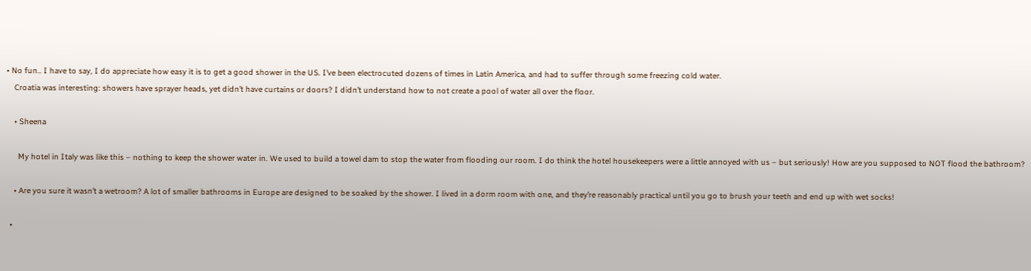• No fun.. I have to say, I do appreciate how easy it is to get a good shower in the US. I’ve been electrocuted dozens of times in Latin America, and had to suffer through some freezing cold water.
    Croatia was interesting: showers have sprayer heads, yet didn’t have curtains or doors? I didn’t understand how to not create a pool of water all over the floor.

    • Sheena

      My hotel in Italy was like this – nothing to keep the shower water in. We used to build a towel dam to stop the water from flooding our room. I do think the hotel housekeepers were a little annoyed with us – but seriously! How are you supposed to NOT flood the bathroom?

    • Are you sure it wasn’t a wetroom? A lot of smaller bathrooms in Europe are designed to be soaked by the shower. I lived in a dorm room with one, and they’re reasonably practical until you go to brush your teeth and end up with wet socks!

  •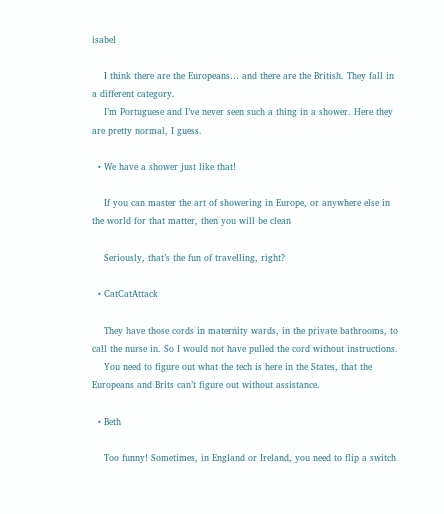isabel

    I think there are the Europeans… and there are the British. They fall in a different category.
    I’m Portuguese and I’ve never seen such a thing in a shower. Here they are pretty normal, I guess.

  • We have a shower just like that!

    If you can master the art of showering in Europe, or anywhere else in the world for that matter, then you will be clean

    Seriously, that’s the fun of travelling, right?

  • CatCatAttack

    They have those cords in maternity wards, in the private bathrooms, to call the nurse in. So I would not have pulled the cord without instructions.
    You need to figure out what the tech is here in the States, that the Europeans and Brits can’t figure out without assistance.

  • Beth

    Too funny! Sometimes, in England or Ireland, you need to flip a switch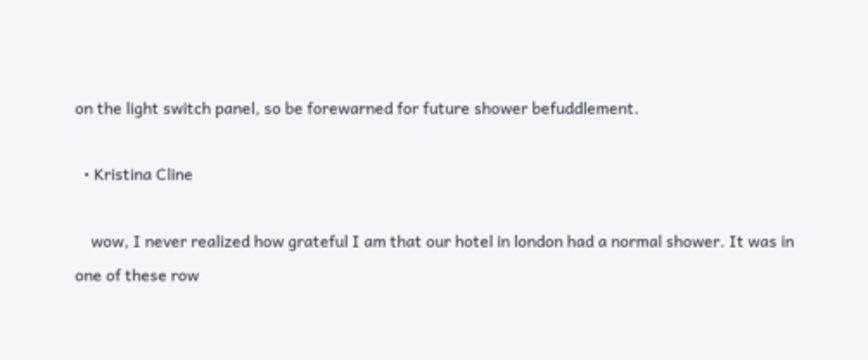on the light switch panel, so be forewarned for future shower befuddlement.

  • Kristina Cline

    wow, I never realized how grateful I am that our hotel in london had a normal shower. It was in one of these row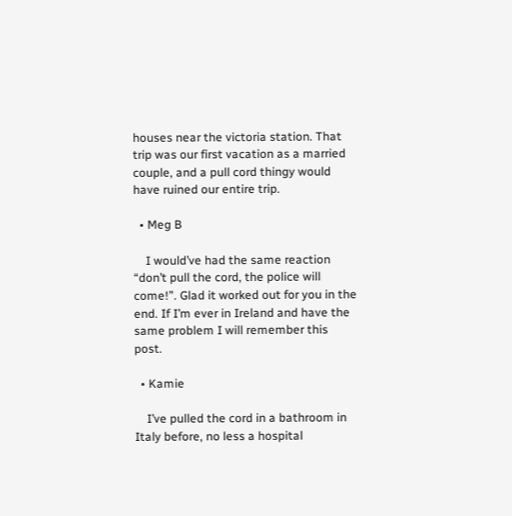houses near the victoria station. That trip was our first vacation as a married couple, and a pull cord thingy would have ruined our entire trip.

  • Meg B

    I would’ve had the same reaction “don’t pull the cord, the police will come!”. Glad it worked out for you in the end. If I’m ever in Ireland and have the same problem I will remember this post.

  • Kamie

    I’ve pulled the cord in a bathroom in Italy before, no less a hospital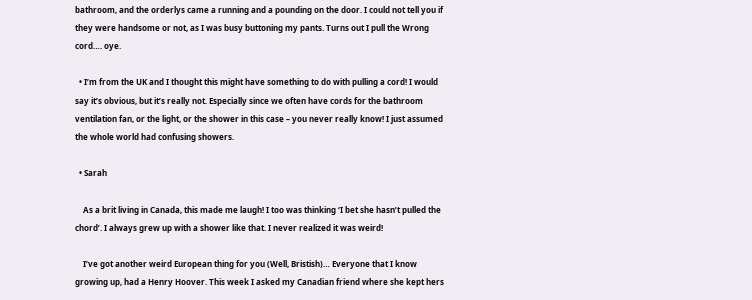bathroom, and the orderlys came a running and a pounding on the door. I could not tell you if they were handsome or not, as I was busy buttoning my pants. Turns out I pull the Wrong cord…. oye.

  • I’m from the UK and I thought this might have something to do with pulling a cord! I would say it’s obvious, but it’s really not. Especially since we often have cords for the bathroom ventilation fan, or the light, or the shower in this case – you never really know! I just assumed the whole world had confusing showers.

  • Sarah

    As a brit living in Canada, this made me laugh! I too was thinking ‘I bet she hasn’t pulled the chord’. I always grew up with a shower like that. I never realized it was weird!

    I’ve got another weird European thing for you (Well, Bristish)… Everyone that I know growing up, had a Henry Hoover. This week I asked my Canadian friend where she kept hers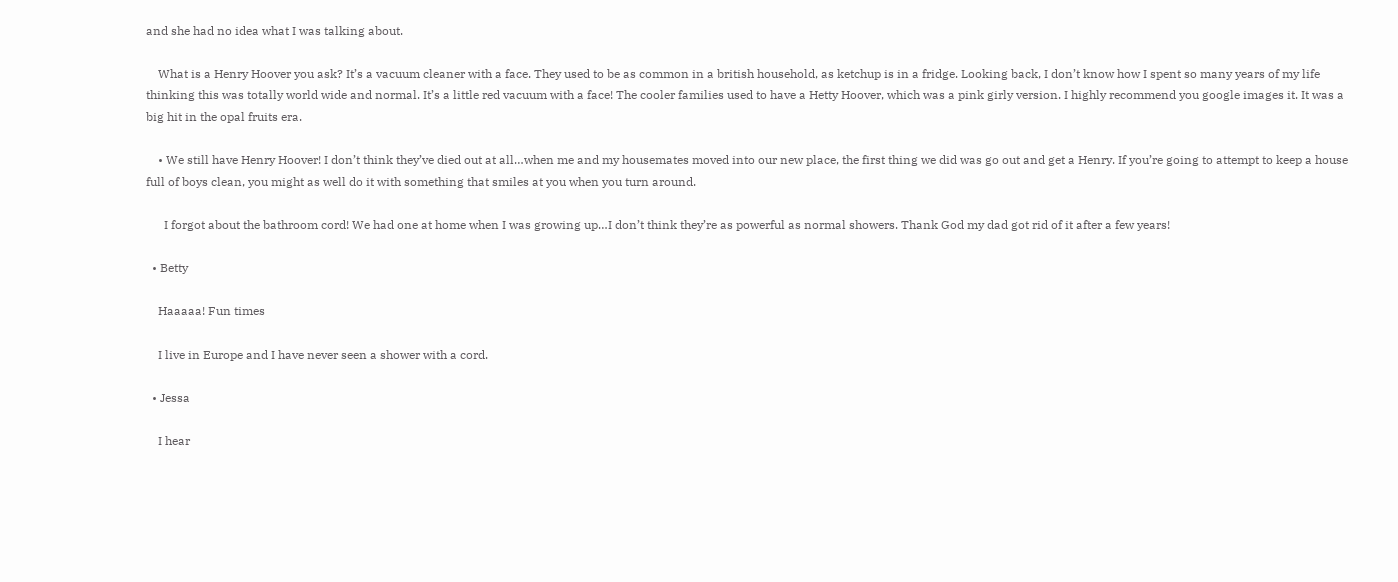and she had no idea what I was talking about.

    What is a Henry Hoover you ask? It’s a vacuum cleaner with a face. They used to be as common in a british household, as ketchup is in a fridge. Looking back, I don’t know how I spent so many years of my life thinking this was totally world wide and normal. It’s a little red vacuum with a face! The cooler families used to have a Hetty Hoover, which was a pink girly version. I highly recommend you google images it. It was a big hit in the opal fruits era.

    • We still have Henry Hoover! I don’t think they’ve died out at all…when me and my housemates moved into our new place, the first thing we did was go out and get a Henry. If you’re going to attempt to keep a house full of boys clean, you might as well do it with something that smiles at you when you turn around.

      I forgot about the bathroom cord! We had one at home when I was growing up…I don’t think they’re as powerful as normal showers. Thank God my dad got rid of it after a few years!

  • Betty

    Haaaaa! Fun times

    I live in Europe and I have never seen a shower with a cord.

  • Jessa

    I hear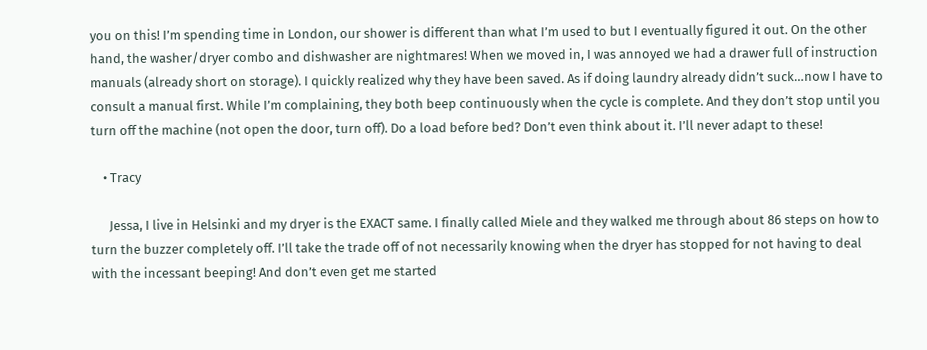you on this! I’m spending time in London, our shower is different than what I’m used to but I eventually figured it out. On the other hand, the washer/dryer combo and dishwasher are nightmares! When we moved in, I was annoyed we had a drawer full of instruction manuals (already short on storage). I quickly realized why they have been saved. As if doing laundry already didn’t suck…now I have to consult a manual first. While I’m complaining, they both beep continuously when the cycle is complete. And they don’t stop until you turn off the machine (not open the door, turn off). Do a load before bed? Don’t even think about it. I’ll never adapt to these!

    • Tracy

      Jessa, I live in Helsinki and my dryer is the EXACT same. I finally called Miele and they walked me through about 86 steps on how to turn the buzzer completely off. I’ll take the trade off of not necessarily knowing when the dryer has stopped for not having to deal with the incessant beeping! And don’t even get me started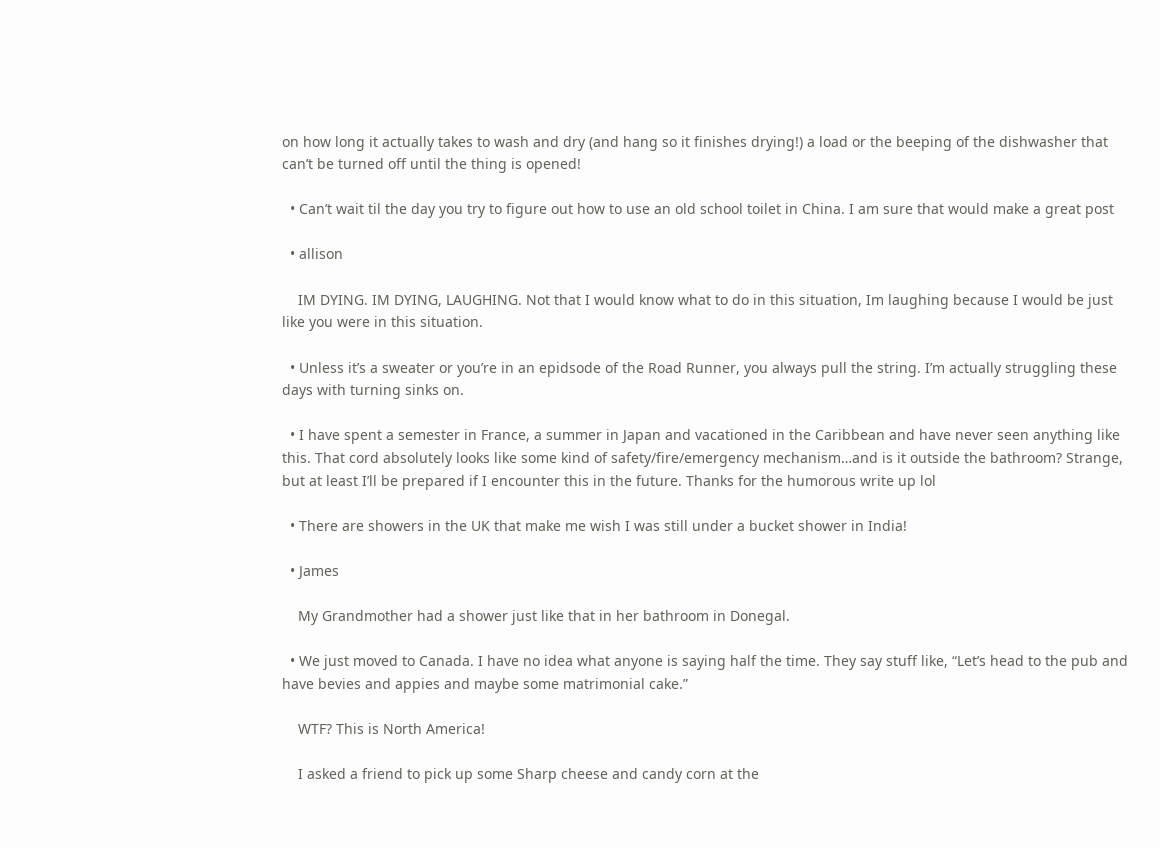on how long it actually takes to wash and dry (and hang so it finishes drying!) a load or the beeping of the dishwasher that can’t be turned off until the thing is opened!

  • Can’t wait til the day you try to figure out how to use an old school toilet in China. I am sure that would make a great post

  • allison

    IM DYING. IM DYING, LAUGHING. Not that I would know what to do in this situation, Im laughing because I would be just like you were in this situation.

  • Unless it’s a sweater or you’re in an epidsode of the Road Runner, you always pull the string. I’m actually struggling these days with turning sinks on.

  • I have spent a semester in France, a summer in Japan and vacationed in the Caribbean and have never seen anything like this. That cord absolutely looks like some kind of safety/fire/emergency mechanism…and is it outside the bathroom? Strange, but at least I’ll be prepared if I encounter this in the future. Thanks for the humorous write up lol

  • There are showers in the UK that make me wish I was still under a bucket shower in India!

  • James

    My Grandmother had a shower just like that in her bathroom in Donegal.

  • We just moved to Canada. I have no idea what anyone is saying half the time. They say stuff like, “Let’s head to the pub and have bevies and appies and maybe some matrimonial cake.”

    WTF? This is North America!

    I asked a friend to pick up some Sharp cheese and candy corn at the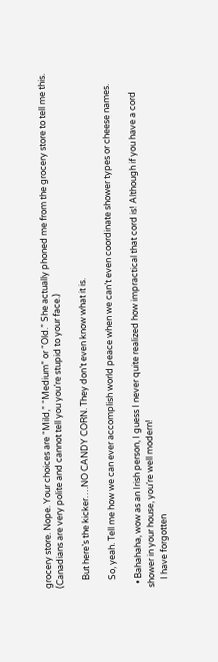grocery store. Nope. Your choices are “Mild,” “Medium” or “Old.” She actually phoned me from the grocery store to tell me this. (Canadians are very polite and cannot tell you you’re stupid to your face.)

    But here’s the kicker….NO CANDY CORN. They don’t even know what it is.

    So, yeah. Tell me how we can ever accomplish world peace when we can’t even coordinate shower types or cheese names.

  • Bahahaha, wow as an Irish person, I guess I never quite realized how impractical that cord is! Although if you have a cord shower in your house, you’re well modern!
    I have forgotten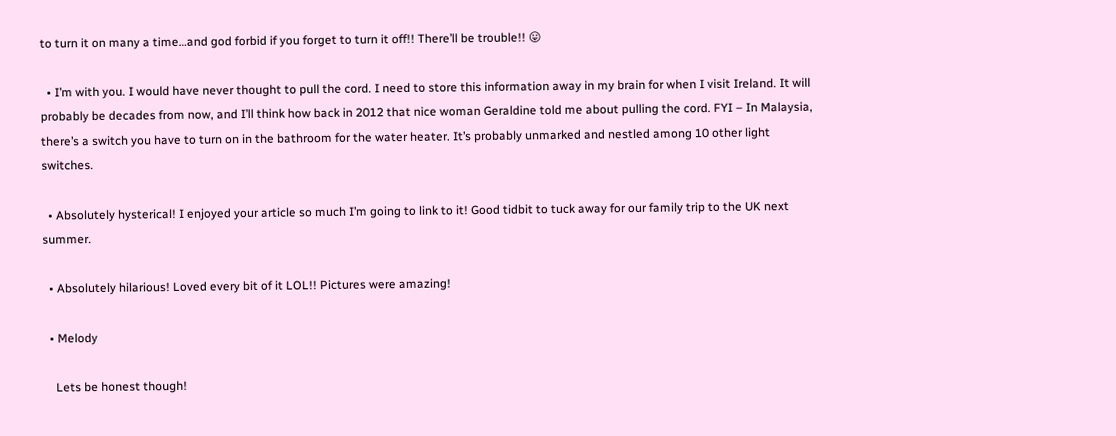to turn it on many a time…and god forbid if you forget to turn it off!! There’ll be trouble!! 😛

  • I’m with you. I would have never thought to pull the cord. I need to store this information away in my brain for when I visit Ireland. It will probably be decades from now, and I’ll think how back in 2012 that nice woman Geraldine told me about pulling the cord. FYI – In Malaysia, there’s a switch you have to turn on in the bathroom for the water heater. It’s probably unmarked and nestled among 10 other light switches.

  • Absolutely hysterical! I enjoyed your article so much I’m going to link to it! Good tidbit to tuck away for our family trip to the UK next summer.

  • Absolutely hilarious! Loved every bit of it LOL!! Pictures were amazing!

  • Melody

    Lets be honest though!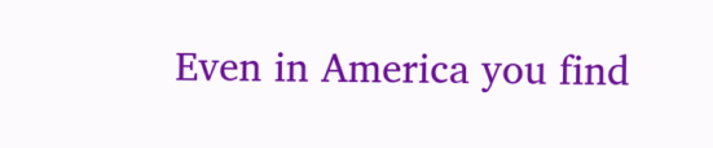Even in America you find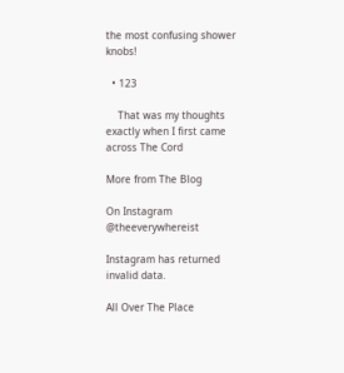the most confusing shower knobs!

  • 123

    That was my thoughts exactly when I first came across The Cord

More from The Blog

On Instagram @theeverywhereist

Instagram has returned invalid data.

All Over The Place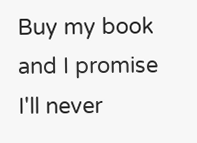Buy my book and I promise I'll never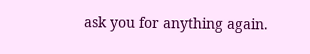ask you for anything again.